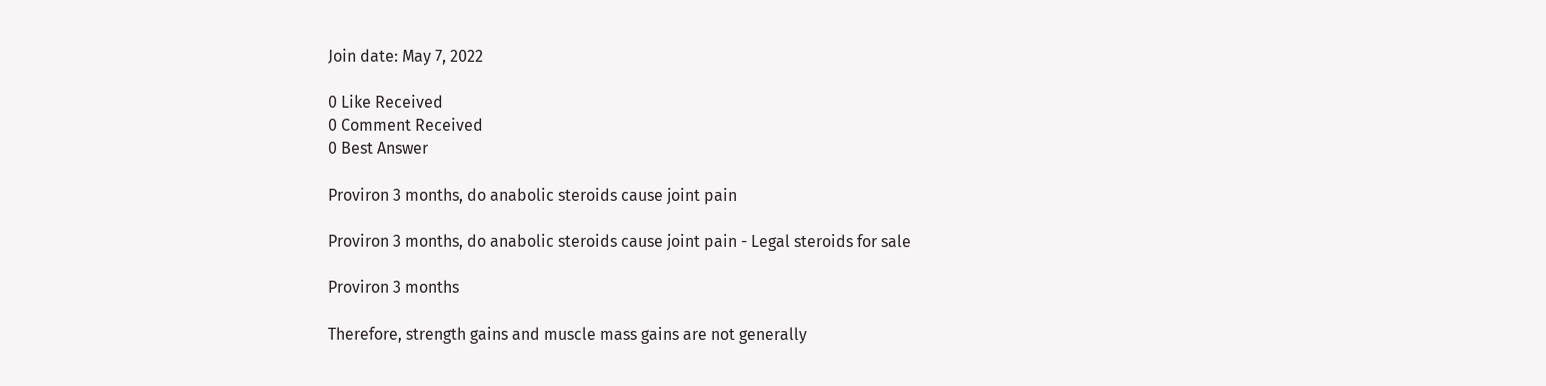Join date: May 7, 2022

0 Like Received
0 Comment Received
0 Best Answer

Proviron 3 months, do anabolic steroids cause joint pain

Proviron 3 months, do anabolic steroids cause joint pain - Legal steroids for sale

Proviron 3 months

Therefore, strength gains and muscle mass gains are not generally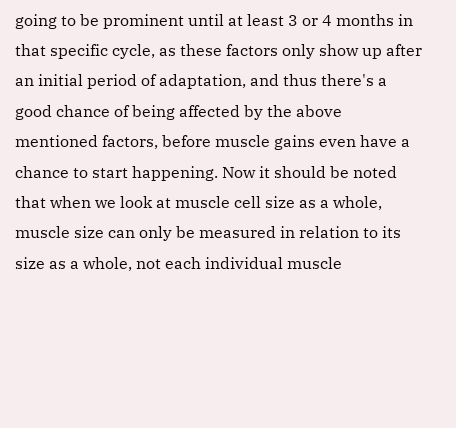going to be prominent until at least 3 or 4 months in that specific cycle, as these factors only show up after an initial period of adaptation, and thus there's a good chance of being affected by the above mentioned factors, before muscle gains even have a chance to start happening. Now it should be noted that when we look at muscle cell size as a whole, muscle size can only be measured in relation to its size as a whole, not each individual muscle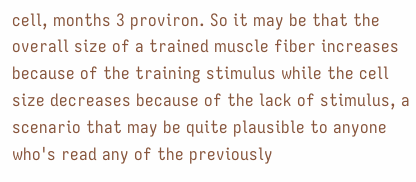cell, months 3 proviron. So it may be that the overall size of a trained muscle fiber increases because of the training stimulus while the cell size decreases because of the lack of stimulus, a scenario that may be quite plausible to anyone who's read any of the previously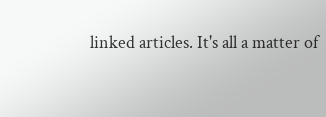linked articles. It's all a matter of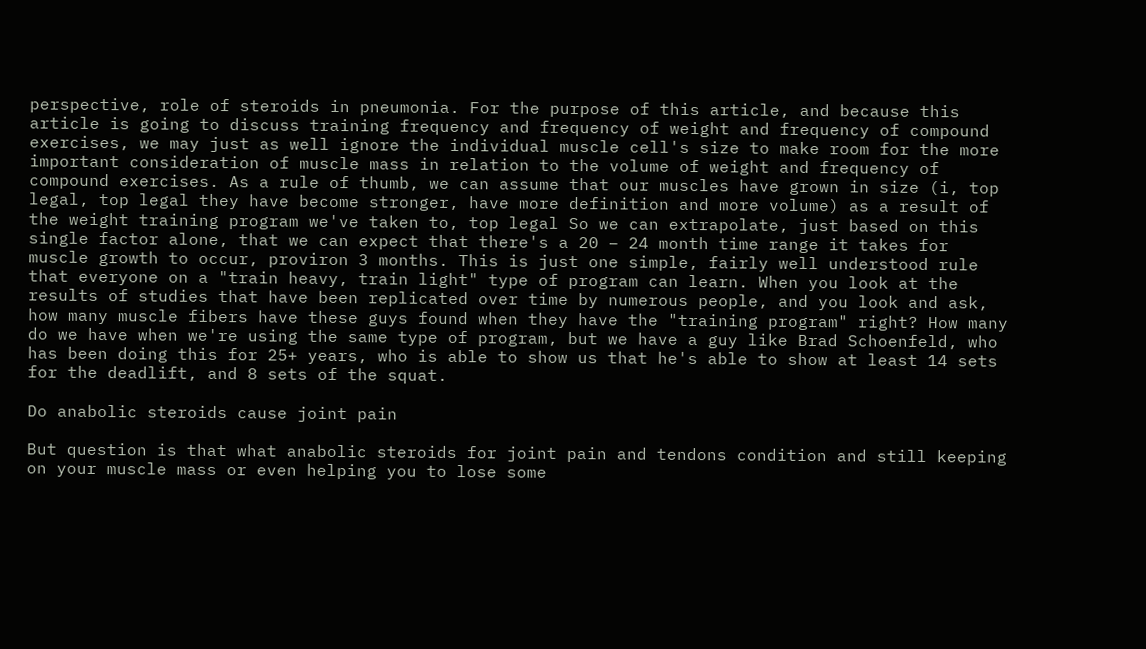perspective, role of steroids in pneumonia. For the purpose of this article, and because this article is going to discuss training frequency and frequency of weight and frequency of compound exercises, we may just as well ignore the individual muscle cell's size to make room for the more important consideration of muscle mass in relation to the volume of weight and frequency of compound exercises. As a rule of thumb, we can assume that our muscles have grown in size (i, top legal, top legal they have become stronger, have more definition and more volume) as a result of the weight training program we've taken to, top legal So we can extrapolate, just based on this single factor alone, that we can expect that there's a 20 – 24 month time range it takes for muscle growth to occur, proviron 3 months. This is just one simple, fairly well understood rule that everyone on a "train heavy, train light" type of program can learn. When you look at the results of studies that have been replicated over time by numerous people, and you look and ask, how many muscle fibers have these guys found when they have the "training program" right? How many do we have when we're using the same type of program, but we have a guy like Brad Schoenfeld, who has been doing this for 25+ years, who is able to show us that he's able to show at least 14 sets for the deadlift, and 8 sets of the squat.

Do anabolic steroids cause joint pain

But question is that what anabolic steroids for joint pain and tendons condition and still keeping on your muscle mass or even helping you to lose some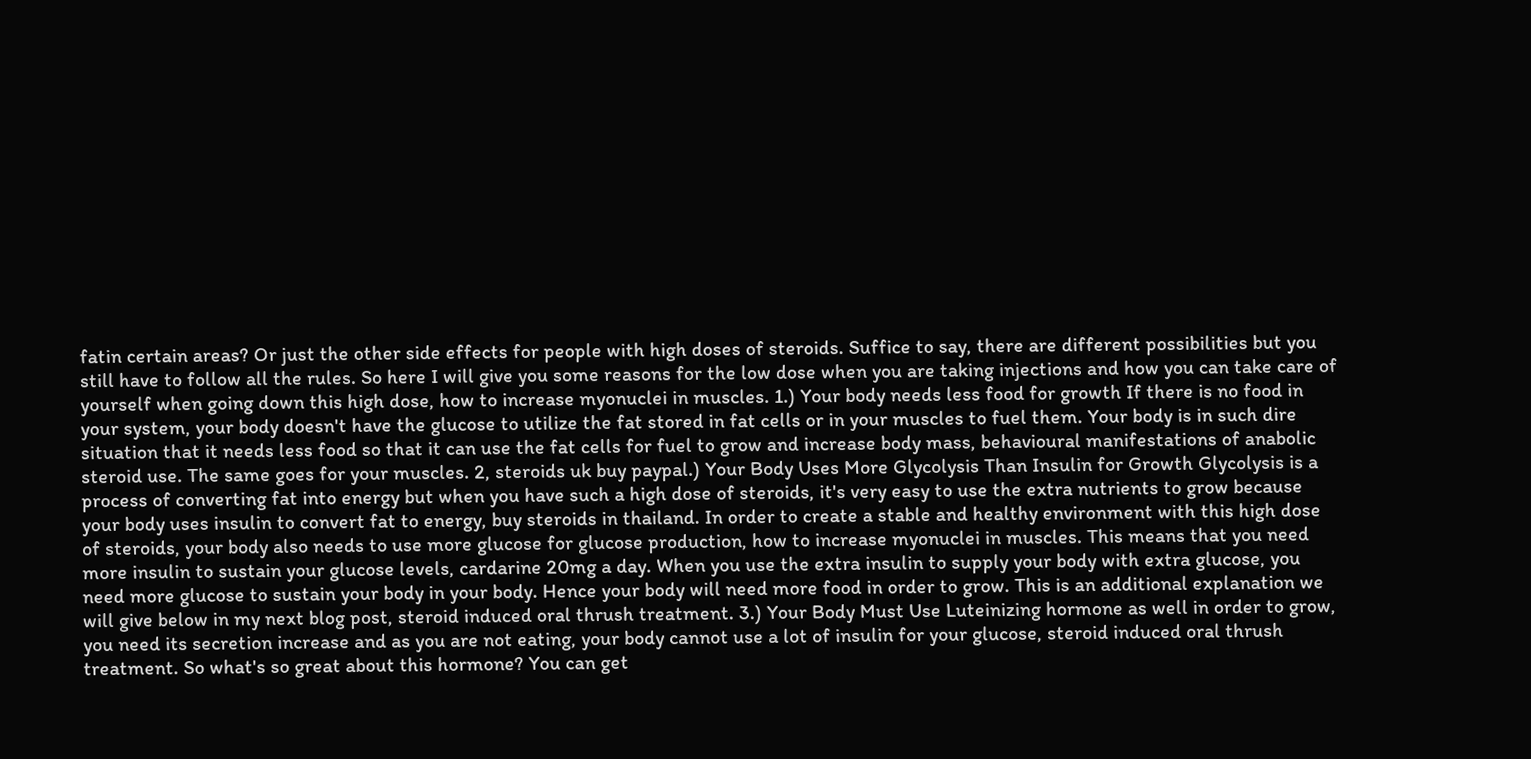fatin certain areas? Or just the other side effects for people with high doses of steroids. Suffice to say, there are different possibilities but you still have to follow all the rules. So here I will give you some reasons for the low dose when you are taking injections and how you can take care of yourself when going down this high dose, how to increase myonuclei in muscles. 1.) Your body needs less food for growth If there is no food in your system, your body doesn't have the glucose to utilize the fat stored in fat cells or in your muscles to fuel them. Your body is in such dire situation that it needs less food so that it can use the fat cells for fuel to grow and increase body mass, behavioural manifestations of anabolic steroid use. The same goes for your muscles. 2, steroids uk buy paypal.) Your Body Uses More Glycolysis Than Insulin for Growth Glycolysis is a process of converting fat into energy but when you have such a high dose of steroids, it's very easy to use the extra nutrients to grow because your body uses insulin to convert fat to energy, buy steroids in thailand. In order to create a stable and healthy environment with this high dose of steroids, your body also needs to use more glucose for glucose production, how to increase myonuclei in muscles. This means that you need more insulin to sustain your glucose levels, cardarine 20mg a day. When you use the extra insulin to supply your body with extra glucose, you need more glucose to sustain your body in your body. Hence your body will need more food in order to grow. This is an additional explanation we will give below in my next blog post, steroid induced oral thrush treatment. 3.) Your Body Must Use Luteinizing hormone as well in order to grow, you need its secretion increase and as you are not eating, your body cannot use a lot of insulin for your glucose, steroid induced oral thrush treatment. So what's so great about this hormone? You can get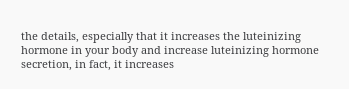the details, especially that it increases the luteinizing hormone in your body and increase luteinizing hormone secretion, in fact, it increases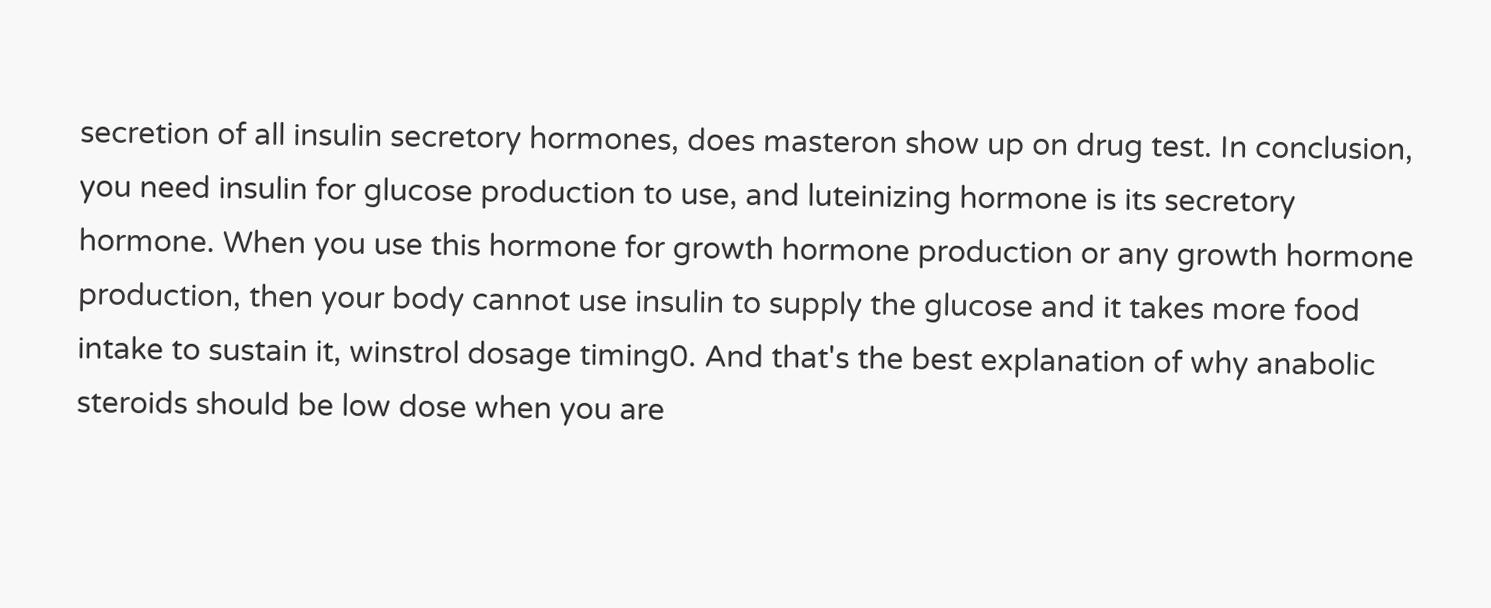secretion of all insulin secretory hormones, does masteron show up on drug test. In conclusion, you need insulin for glucose production to use, and luteinizing hormone is its secretory hormone. When you use this hormone for growth hormone production or any growth hormone production, then your body cannot use insulin to supply the glucose and it takes more food intake to sustain it, winstrol dosage timing0. And that's the best explanation of why anabolic steroids should be low dose when you are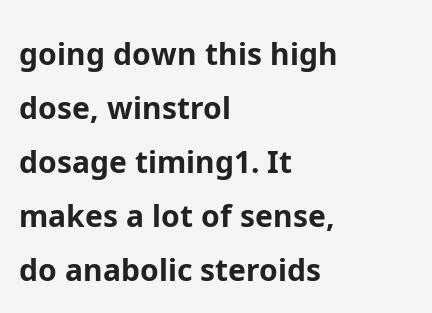going down this high dose, winstrol dosage timing1. It makes a lot of sense, do anabolic steroids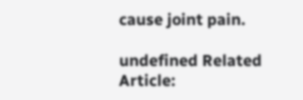cause joint pain.

undefined Related Article: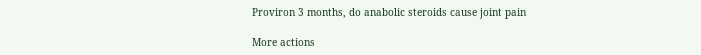Proviron 3 months, do anabolic steroids cause joint pain

More actions